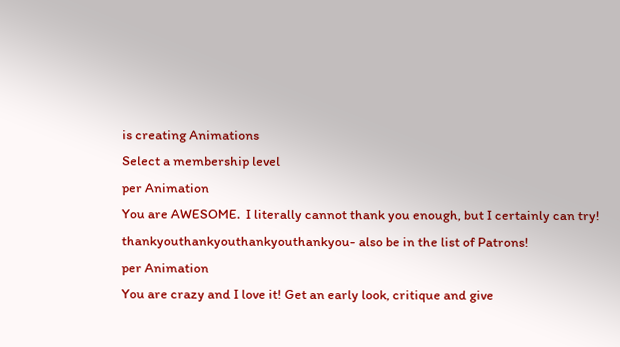is creating Animations
Select a membership level
per Animation
You are AWESOME.  I literally cannot thank you enough, but I certainly can try!  thankyouthankyouthankyouthankyou- also be in the list of Patrons!
per Animation
You are crazy and I love it! Get an early look, critique and give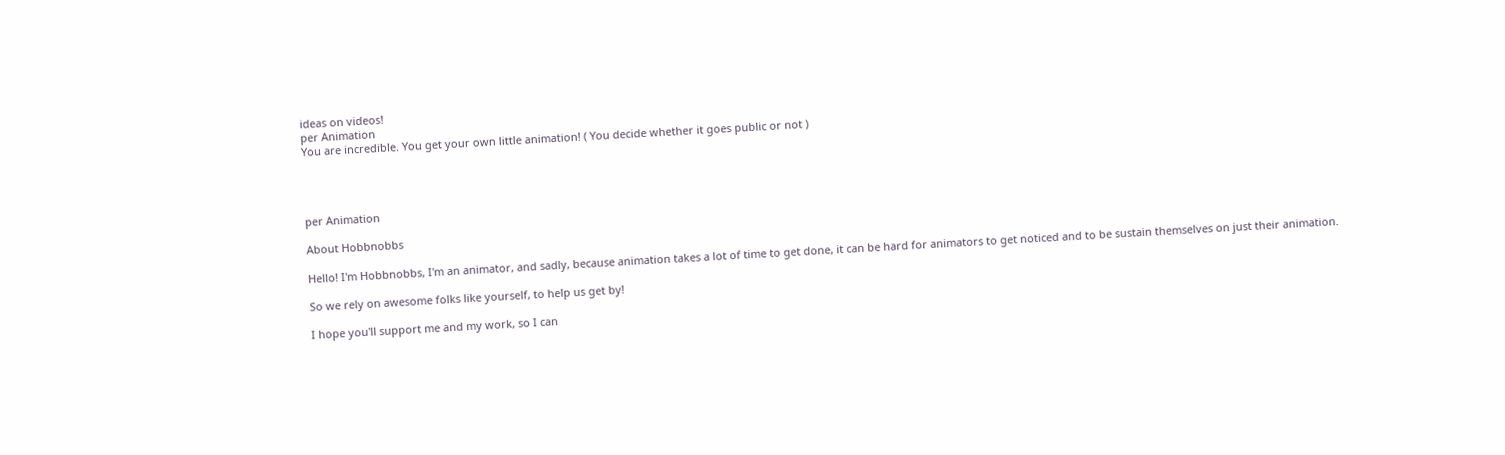ideas on videos!
per Animation
You are incredible. You get your own little animation! ( You decide whether it goes public or not )




per Animation

About Hobbnobbs

Hello! I'm Hobbnobbs, I'm an animator, and sadly, because animation takes a lot of time to get done, it can be hard for animators to get noticed and to be sustain themselves on just their animation.

So we rely on awesome folks like yourself, to help us get by!

I hope you'll support me and my work, so I can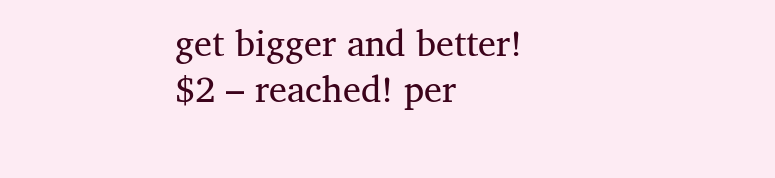get bigger and better!
$2 – reached! per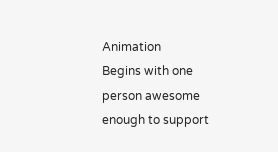Animation
Begins with one person awesome enough to support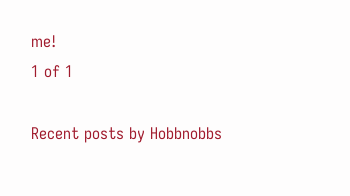me!
1 of 1

Recent posts by Hobbnobbs